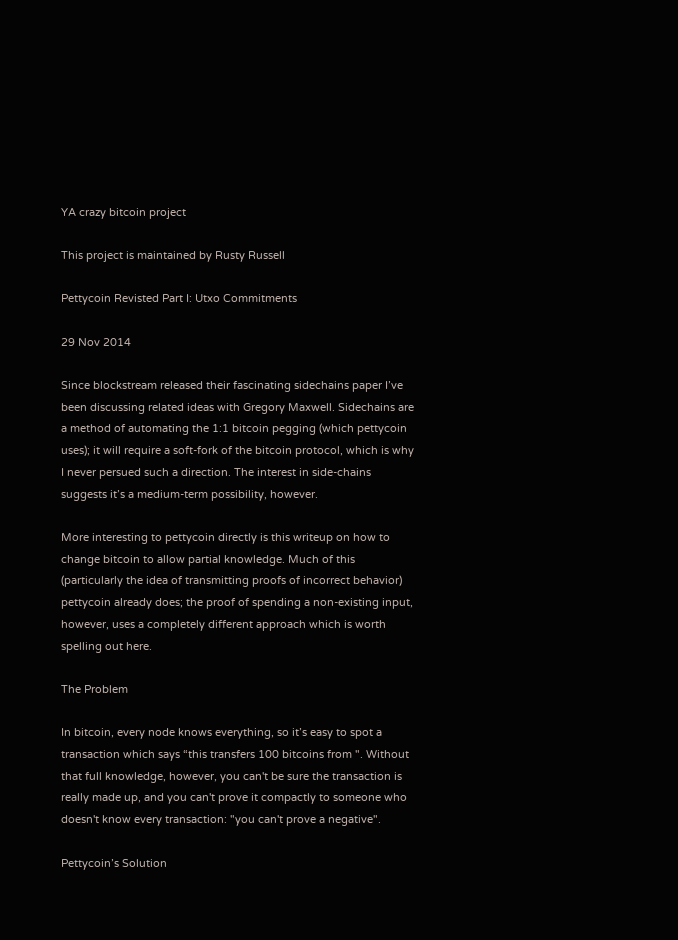YA crazy bitcoin project

This project is maintained by Rusty Russell

Pettycoin Revisted Part I: Utxo Commitments

29 Nov 2014

Since blockstream released their fascinating sidechains paper I’ve been discussing related ideas with Gregory Maxwell. Sidechains are a method of automating the 1:1 bitcoin pegging (which pettycoin uses); it will require a soft-fork of the bitcoin protocol, which is why I never persued such a direction. The interest in side-chains suggests it’s a medium-term possibility, however.

More interesting to pettycoin directly is this writeup on how to change bitcoin to allow partial knowledge. Much of this (particularly the idea of transmitting proofs of incorrect behavior) pettycoin already does; the proof of spending a non-existing input, however, uses a completely different approach which is worth spelling out here.

The Problem

In bitcoin, every node knows everything, so it’s easy to spot a transaction which says “this transfers 100 bitcoins from ". Without that full knowledge, however, you can't be sure the transaction is really made up, and you can't prove it compactly to someone who doesn't know every transaction: "you can't prove a negative".

Pettycoin’s Solution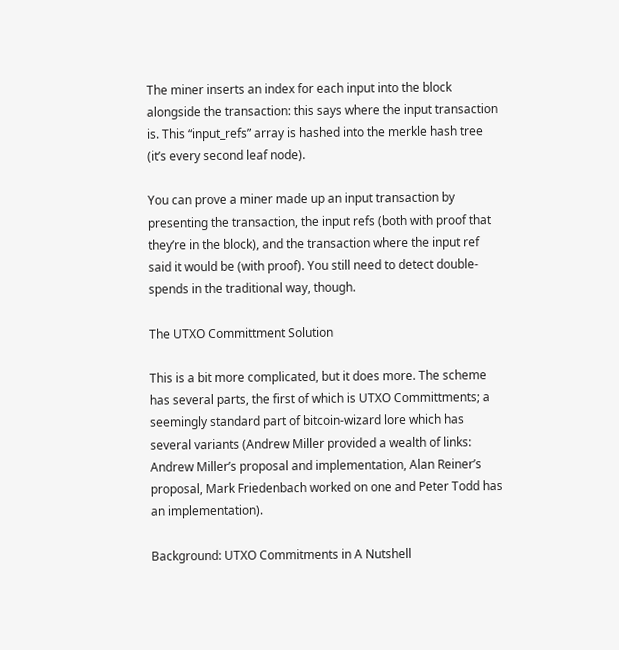The miner inserts an index for each input into the block alongside the transaction: this says where the input transaction is. This “input_refs” array is hashed into the merkle hash tree (it’s every second leaf node).

You can prove a miner made up an input transaction by presenting the transaction, the input refs (both with proof that they’re in the block), and the transaction where the input ref said it would be (with proof). You still need to detect double-spends in the traditional way, though.

The UTXO Committment Solution

This is a bit more complicated, but it does more. The scheme has several parts, the first of which is UTXO Committments; a seemingly standard part of bitcoin-wizard lore which has several variants (Andrew Miller provided a wealth of links: Andrew Miller’s proposal and implementation, Alan Reiner’s proposal, Mark Friedenbach worked on one and Peter Todd has an implementation).

Background: UTXO Commitments in A Nutshell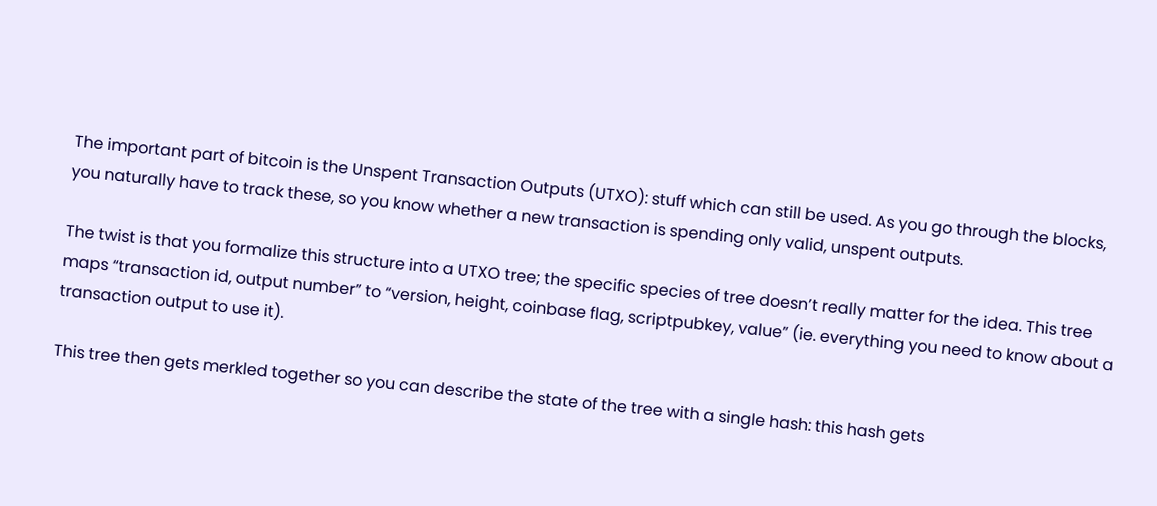The important part of bitcoin is the Unspent Transaction Outputs (UTXO): stuff which can still be used. As you go through the blocks, you naturally have to track these, so you know whether a new transaction is spending only valid, unspent outputs.

The twist is that you formalize this structure into a UTXO tree; the specific species of tree doesn’t really matter for the idea. This tree maps “transaction id, output number” to “version, height, coinbase flag, scriptpubkey, value” (ie. everything you need to know about a transaction output to use it).

This tree then gets merkled together so you can describe the state of the tree with a single hash: this hash gets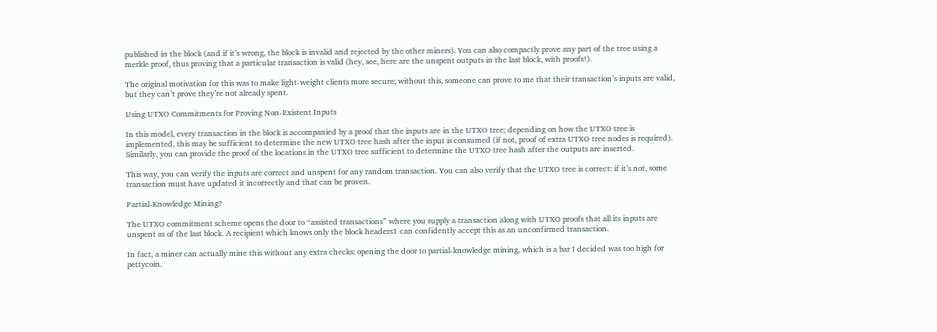published in the block (and if it’s wrong, the block is invalid and rejected by the other miners). You can also compactly prove any part of the tree using a merkle proof, thus proving that a particular transaction is valid (hey, see, here are the unspent outputs in the last block, with proofs!).

The original motivation for this was to make light-weight clients more secure; without this, someone can prove to me that their transaction’s inputs are valid, but they can’t prove they’re not already spent.

Using UTXO Commitments for Proving Non-Existent Inputs

In this model, every transaction in the block is accompanied by a proof that the inputs are in the UTXO tree; depending on how the UTXO tree is implemented, this may be sufficient to determine the new UTXO tree hash after the input is consumed (if not, proof of extra UTXO tree nodes is required). Similarly, you can provide the proof of the locations in the UTXO tree sufficient to determine the UTXO tree hash after the outputs are inserted.

This way, you can verify the inputs are correct and unspent for any random transaction. You can also verify that the UTXO tree is correct: if it’s not, some transaction must have updated it incorrectly and that can be proven.

Partial-Knowledge Mining?

The UTXO commitment scheme opens the door to “assisted transactions” where you supply a transaction along with UTXO proofs that all its inputs are unspent as of the last block. A recipient which knows only the block headers1 can confidently accept this as an unconfirmed transaction.

In fact, a miner can actually mine this without any extra checks: opening the door to partial-knowledge mining, which is a bar I decided was too high for pettycoin.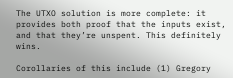The UTXO solution is more complete: it provides both proof that the inputs exist, and that they’re unspent. This definitely wins.

Corollaries of this include (1) Gregory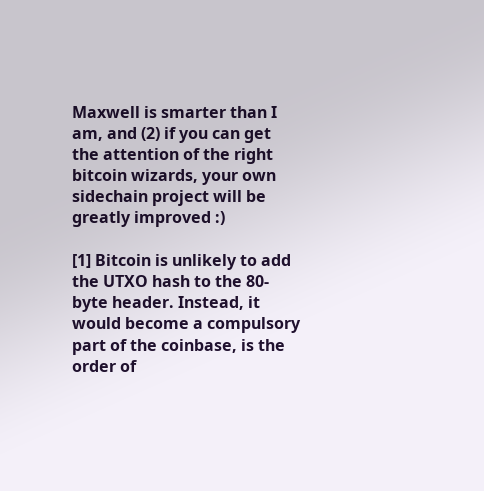Maxwell is smarter than I am, and (2) if you can get the attention of the right bitcoin wizards, your own sidechain project will be greatly improved :)

[1] Bitcoin is unlikely to add the UTXO hash to the 80-byte header. Instead, it would become a compulsory part of the coinbase, is the order of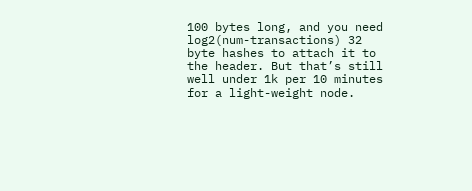100 bytes long, and you need log2(num-transactions) 32 byte hashes to attach it to the header. But that’s still well under 1k per 10 minutes for a light-weight node.